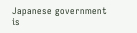Japanese government is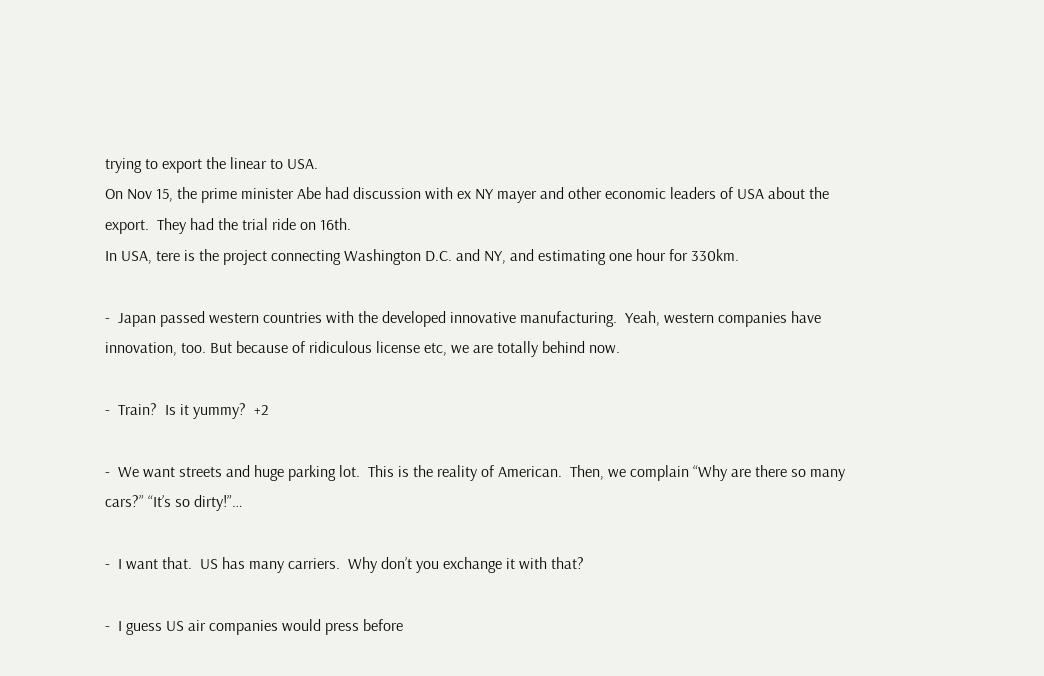trying to export the linear to USA.
On Nov 15, the prime minister Abe had discussion with ex NY mayer and other economic leaders of USA about the export.  They had the trial ride on 16th.
In USA, tere is the project connecting Washington D.C. and NY, and estimating one hour for 330km.

-  Japan passed western countries with the developed innovative manufacturing.  Yeah, western companies have innovation, too. But because of ridiculous license etc, we are totally behind now.

-  Train?  Is it yummy?  +2

-  We want streets and huge parking lot.  This is the reality of American.  Then, we complain “Why are there so many cars?” “It’s so dirty!”…

-  I want that.  US has many carriers.  Why don’t you exchange it with that?

-  I guess US air companies would press before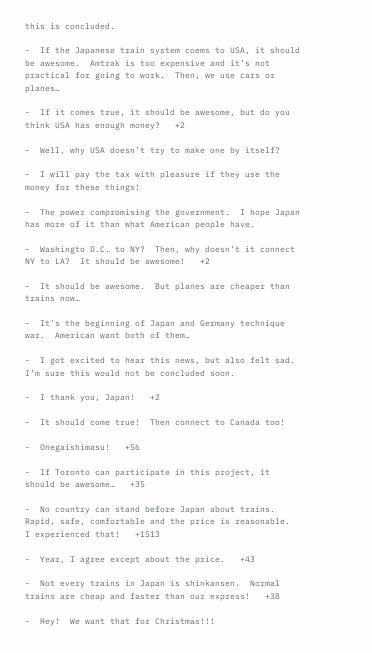this is concluded.

-  If the Japanese train system coems to USA, it should be awesome.  Amtrak is too expensive and it’s not practical for going to work.  Then, we use cars or planes…

-  If it comes true, it should be awesome, but do you think USA has enough money?   +2

-  Well, why USA doesn’t try to make one by itself?

-  I will pay the tax with pleasure if they use the money for these things!

-  The power compromising the government.  I hope Japan has more of it than what American people have.

-  Washingto D.C. to NY?  Then, why doesn’t it connect NY to LA?  It should be awesome!   +2

-  It should be awesome.  But planes are cheaper than trains now…

-  It’s the beginning of Japan and Germany technique war.  American want both of them…

-  I got excited to hear this news, but also felt sad.  I’m sure this would not be concluded soon.

-  I thank you, Japan!   +2

-  It should come true!  Then connect to Canada too!

-  Onegaishimasu!   +56

-  If Toronto can participate in this project, it should be awesome…   +35

-  No country can stand before Japan about trains.  Rapid, safe, comfortable and the price is reasonable.  I experienced that!   +1513

-  Year, I agree except about the price.   +43

-  Not every trains in Japan is shinkansen.  Normal trains are cheap and faster than our express!   +38

-  Hey!  We want that for Christmas!!!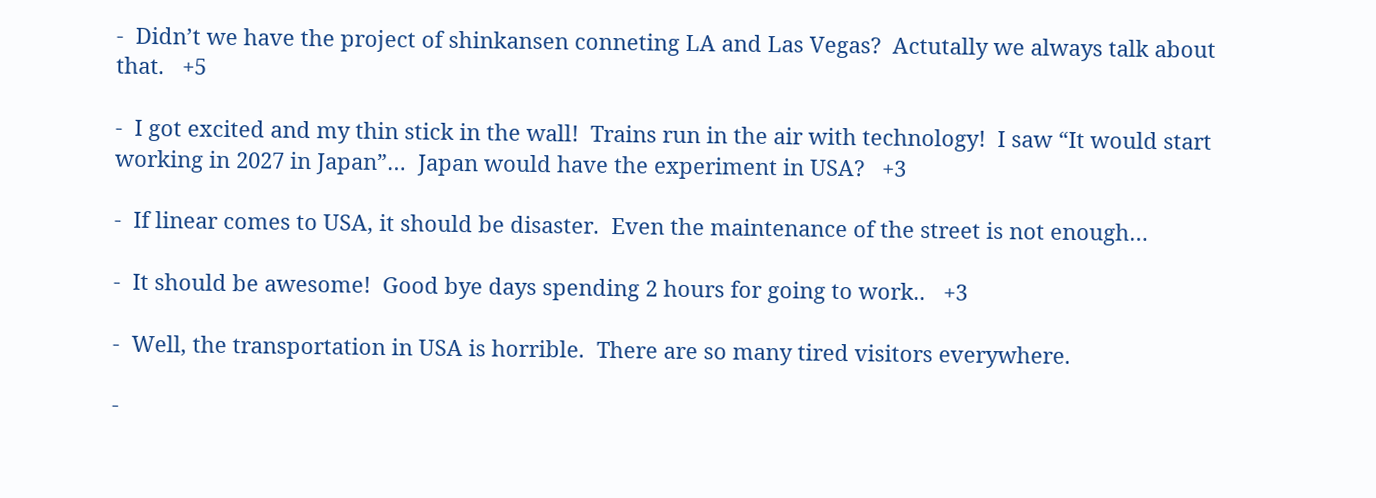-  Didn’t we have the project of shinkansen conneting LA and Las Vegas?  Actutally we always talk about that.   +5

-  I got excited and my thin stick in the wall!  Trains run in the air with technology!  I saw “It would start working in 2027 in Japan”…  Japan would have the experiment in USA?   +3

-  If linear comes to USA, it should be disaster.  Even the maintenance of the street is not enough…

-  It should be awesome!  Good bye days spending 2 hours for going to work..   +3

-  Well, the transportation in USA is horrible.  There are so many tired visitors everywhere.

-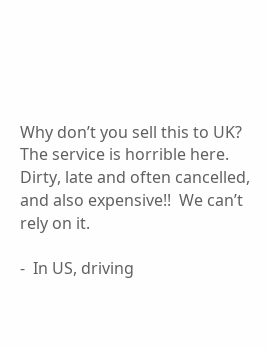Why don’t you sell this to UK?  The service is horrible here.  Dirty, late and often cancelled, and also expensive!!  We can’t rely on it.

-  In US, driving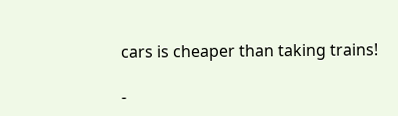cars is cheaper than taking trains!

-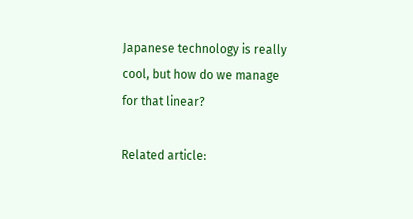Japanese technology is really cool, but how do we manage for that linear?

Related article: